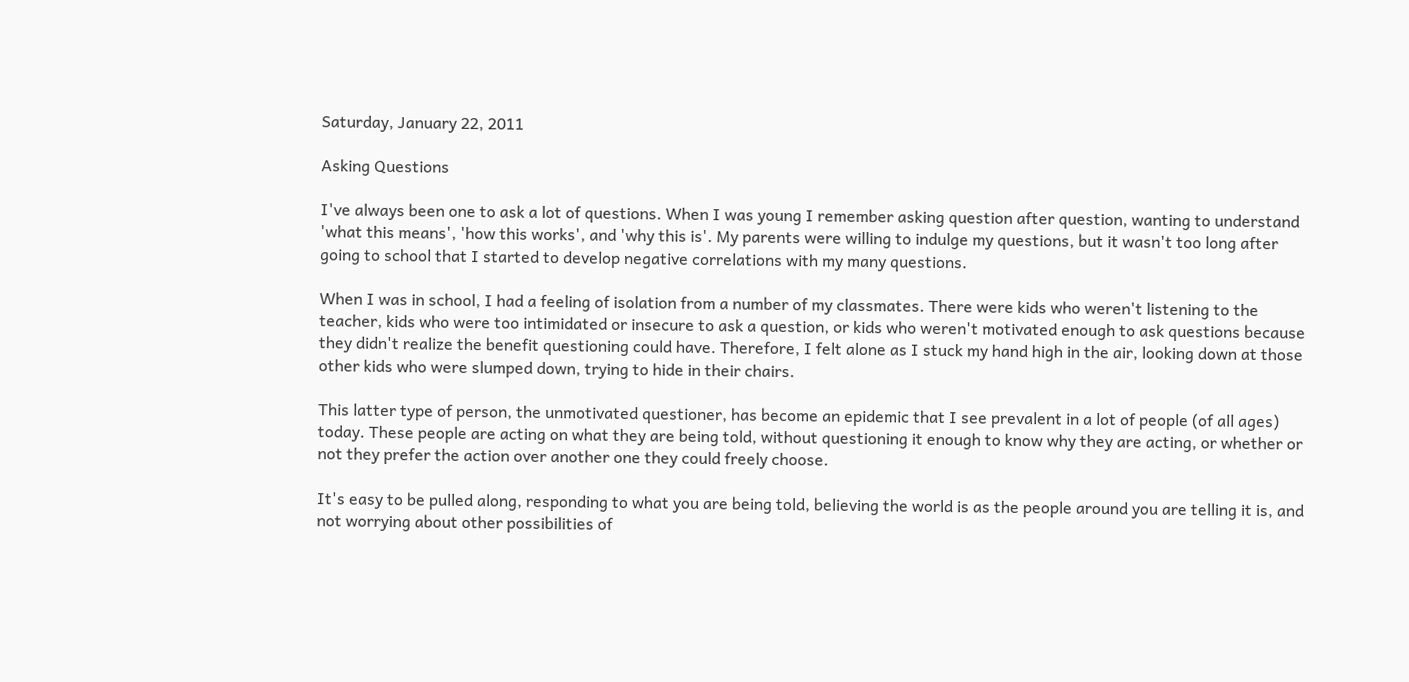Saturday, January 22, 2011

Asking Questions

I've always been one to ask a lot of questions. When I was young I remember asking question after question, wanting to understand 'what this means', 'how this works', and 'why this is'. My parents were willing to indulge my questions, but it wasn't too long after going to school that I started to develop negative correlations with my many questions.

When I was in school, I had a feeling of isolation from a number of my classmates. There were kids who weren't listening to the teacher, kids who were too intimidated or insecure to ask a question, or kids who weren't motivated enough to ask questions because they didn't realize the benefit questioning could have. Therefore, I felt alone as I stuck my hand high in the air, looking down at those other kids who were slumped down, trying to hide in their chairs.

This latter type of person, the unmotivated questioner, has become an epidemic that I see prevalent in a lot of people (of all ages) today. These people are acting on what they are being told, without questioning it enough to know why they are acting, or whether or not they prefer the action over another one they could freely choose.

It's easy to be pulled along, responding to what you are being told, believing the world is as the people around you are telling it is, and not worrying about other possibilities of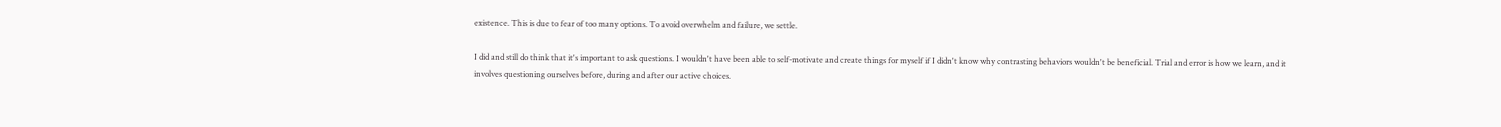existence. This is due to fear of too many options. To avoid overwhelm and failure, we settle.

I did and still do think that it's important to ask questions. I wouldn't have been able to self-motivate and create things for myself if I didn't know why contrasting behaviors wouldn't be beneficial. Trial and error is how we learn, and it involves questioning ourselves before, during and after our active choices.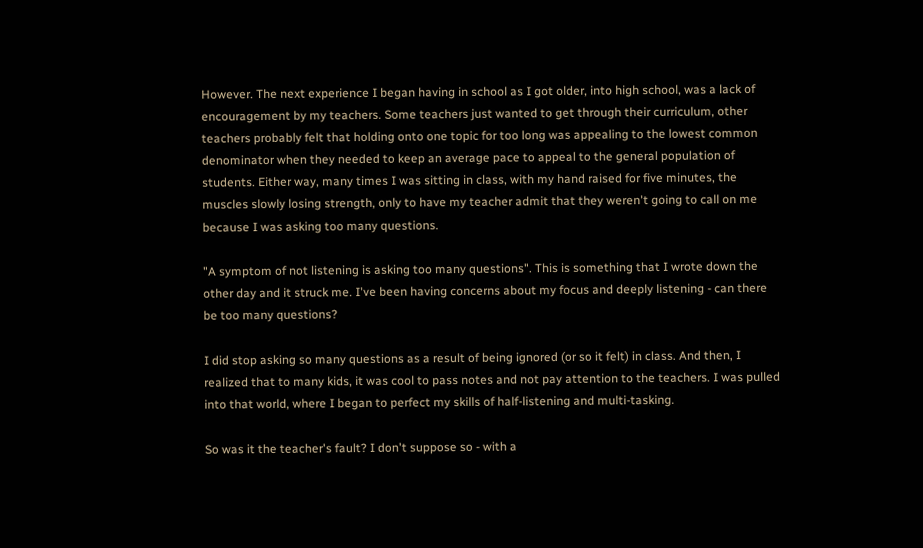However. The next experience I began having in school as I got older, into high school, was a lack of encouragement by my teachers. Some teachers just wanted to get through their curriculum, other teachers probably felt that holding onto one topic for too long was appealing to the lowest common denominator when they needed to keep an average pace to appeal to the general population of students. Either way, many times I was sitting in class, with my hand raised for five minutes, the muscles slowly losing strength, only to have my teacher admit that they weren't going to call on me because I was asking too many questions.

"A symptom of not listening is asking too many questions". This is something that I wrote down the other day and it struck me. I've been having concerns about my focus and deeply listening - can there be too many questions?

I did stop asking so many questions as a result of being ignored (or so it felt) in class. And then, I realized that to many kids, it was cool to pass notes and not pay attention to the teachers. I was pulled into that world, where I began to perfect my skills of half-listening and multi-tasking.

So was it the teacher's fault? I don't suppose so - with a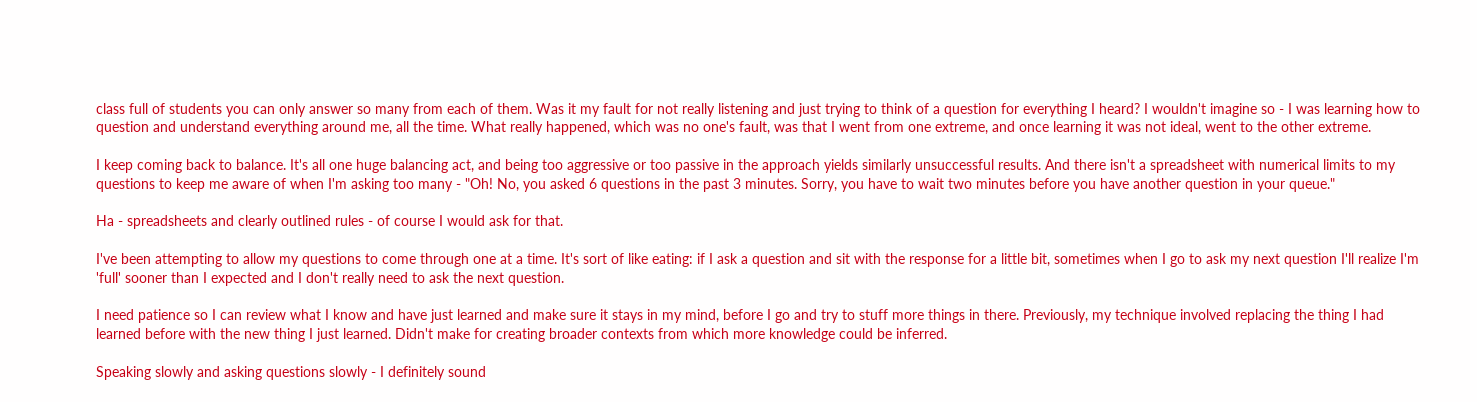class full of students you can only answer so many from each of them. Was it my fault for not really listening and just trying to think of a question for everything I heard? I wouldn't imagine so - I was learning how to question and understand everything around me, all the time. What really happened, which was no one's fault, was that I went from one extreme, and once learning it was not ideal, went to the other extreme.

I keep coming back to balance. It's all one huge balancing act, and being too aggressive or too passive in the approach yields similarly unsuccessful results. And there isn't a spreadsheet with numerical limits to my questions to keep me aware of when I'm asking too many - "Oh! No, you asked 6 questions in the past 3 minutes. Sorry, you have to wait two minutes before you have another question in your queue."

Ha - spreadsheets and clearly outlined rules - of course I would ask for that.

I've been attempting to allow my questions to come through one at a time. It's sort of like eating: if I ask a question and sit with the response for a little bit, sometimes when I go to ask my next question I'll realize I'm 'full' sooner than I expected and I don't really need to ask the next question.

I need patience so I can review what I know and have just learned and make sure it stays in my mind, before I go and try to stuff more things in there. Previously, my technique involved replacing the thing I had learned before with the new thing I just learned. Didn't make for creating broader contexts from which more knowledge could be inferred.

Speaking slowly and asking questions slowly - I definitely sound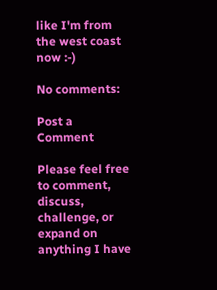like I'm from the west coast now :-)

No comments:

Post a Comment

Please feel free to comment, discuss, challenge, or expand on anything I have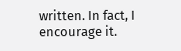written. In fact, I encourage it.